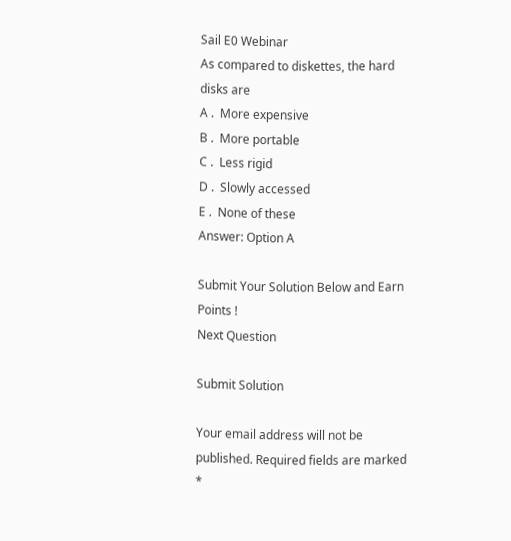Sail E0 Webinar
As compared to diskettes, the hard disks are
A .  More expensive
B .  More portable
C .  Less rigid
D .  Slowly accessed
E .  None of these
Answer: Option A

Submit Your Solution Below and Earn Points !
Next Question

Submit Solution

Your email address will not be published. Required fields are marked *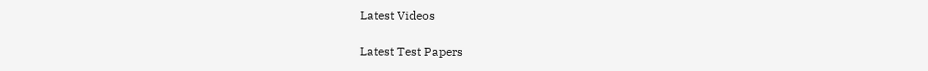Latest Videos

Latest Test Papers